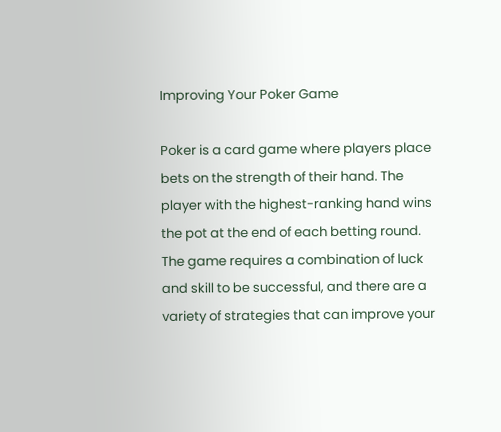Improving Your Poker Game

Poker is a card game where players place bets on the strength of their hand. The player with the highest-ranking hand wins the pot at the end of each betting round. The game requires a combination of luck and skill to be successful, and there are a variety of strategies that can improve your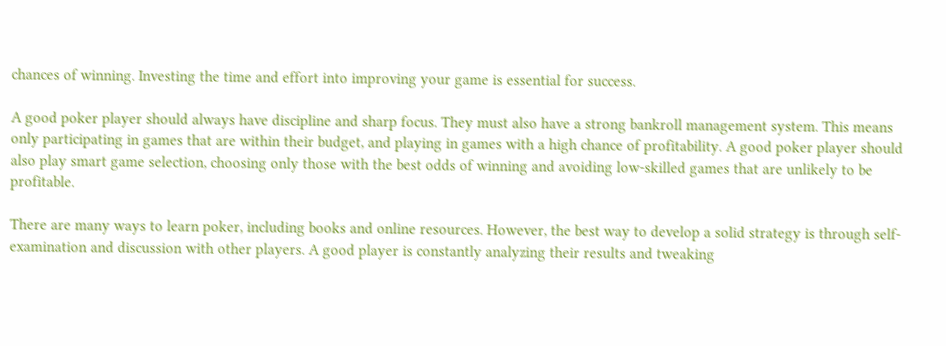chances of winning. Investing the time and effort into improving your game is essential for success.

A good poker player should always have discipline and sharp focus. They must also have a strong bankroll management system. This means only participating in games that are within their budget, and playing in games with a high chance of profitability. A good poker player should also play smart game selection, choosing only those with the best odds of winning and avoiding low-skilled games that are unlikely to be profitable.

There are many ways to learn poker, including books and online resources. However, the best way to develop a solid strategy is through self-examination and discussion with other players. A good player is constantly analyzing their results and tweaking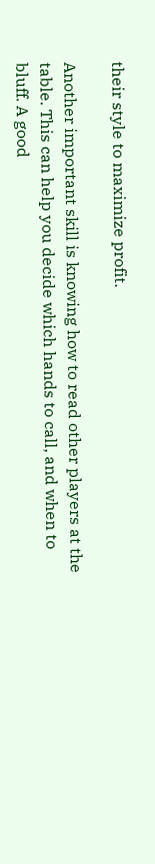their style to maximize profit.

Another important skill is knowing how to read other players at the table. This can help you decide which hands to call, and when to bluff. A good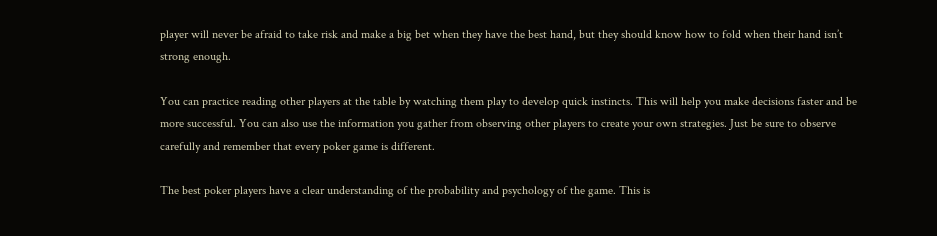player will never be afraid to take risk and make a big bet when they have the best hand, but they should know how to fold when their hand isn’t strong enough.

You can practice reading other players at the table by watching them play to develop quick instincts. This will help you make decisions faster and be more successful. You can also use the information you gather from observing other players to create your own strategies. Just be sure to observe carefully and remember that every poker game is different.

The best poker players have a clear understanding of the probability and psychology of the game. This is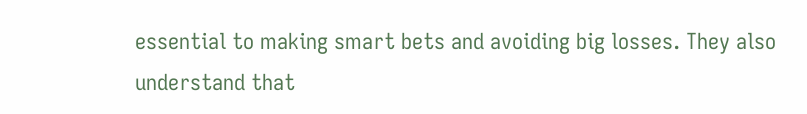essential to making smart bets and avoiding big losses. They also understand that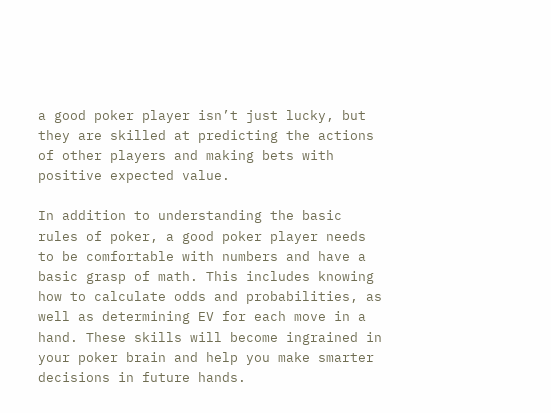a good poker player isn’t just lucky, but they are skilled at predicting the actions of other players and making bets with positive expected value.

In addition to understanding the basic rules of poker, a good poker player needs to be comfortable with numbers and have a basic grasp of math. This includes knowing how to calculate odds and probabilities, as well as determining EV for each move in a hand. These skills will become ingrained in your poker brain and help you make smarter decisions in future hands.